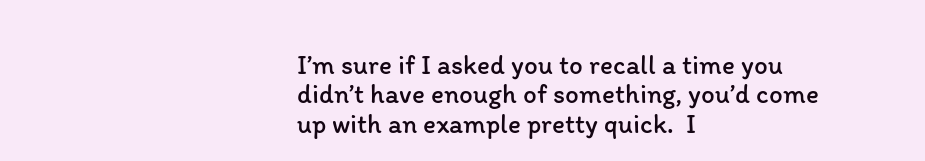I’m sure if I asked you to recall a time you didn’t have enough of something, you’d come up with an example pretty quick.  I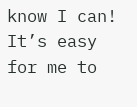know I can!  It’s easy for me to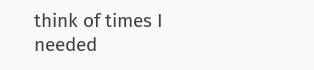think of times I needed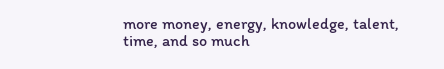more money, energy, knowledge, talent, time, and so much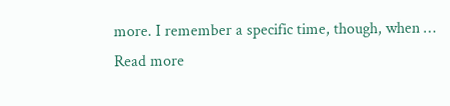more. I remember a specific time, though, when … Read more